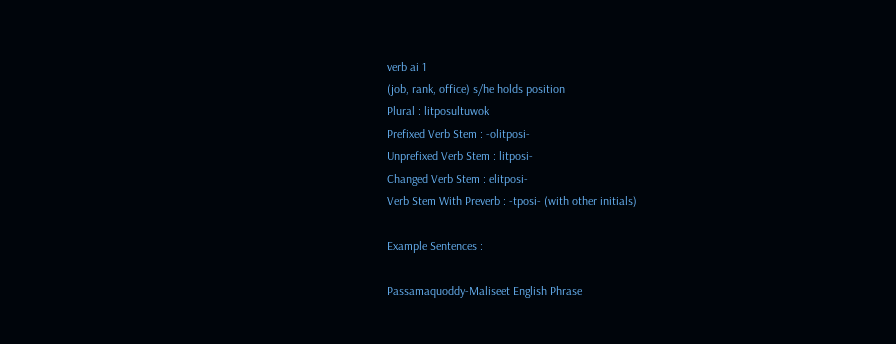verb ai 1
(job, rank, office) s/he holds position
Plural : litposultuwok
Prefixed Verb Stem : -olitposi-
Unprefixed Verb Stem : litposi-
Changed Verb Stem : elitposi-
Verb Stem With Preverb : -tposi- (with other initials)

Example Sentences :

Passamaquoddy-Maliseet English Phrase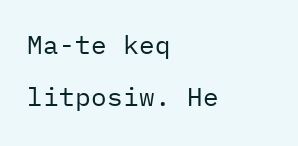Ma-te keq litposiw. He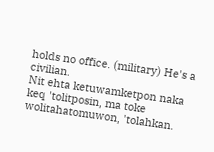holds no office. (military) He's a civilian.
Nit ehta ketuwamketpon naka keq 'tolitposin, ma toke wolitahatomuwon, 'tolahkan.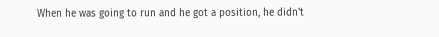When he was going to run and he got a position, he didn't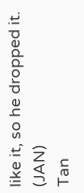like it, so he dropped it. (JAN)
Tan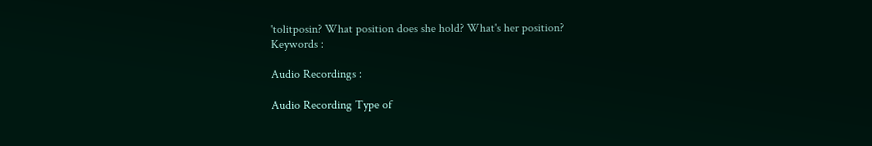'tolitposin? What position does she hold? What's her position?
Keywords :

Audio Recordings :

Audio Recording Type of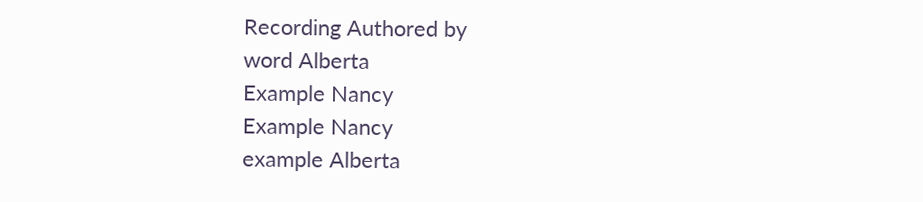Recording Authored by
word Alberta
Example Nancy
Example Nancy
example Alberta